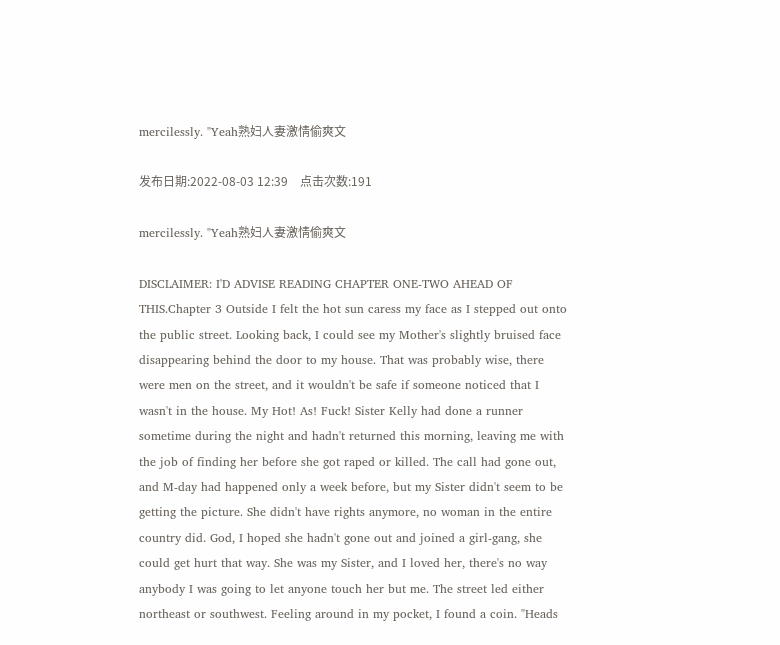mercilessly. "Yeah熟妇人妻激情偷爽文

发布日期:2022-08-03 12:39    点击次数:191

mercilessly. "Yeah熟妇人妻激情偷爽文

DISCLAIMER: I'D ADVISE READING CHAPTER ONE-TWO AHEAD OF THIS.Chapter 3 Outside I felt the hot sun caress my face as I stepped out onto the public street. Looking back, I could see my Mother's slightly bruised face disappearing behind the door to my house. That was probably wise, there were men on the street, and it wouldn't be safe if someone noticed that I wasn't in the house. My Hot! As! Fuck! Sister Kelly had done a runner sometime during the night and hadn't returned this morning, leaving me with the job of finding her before she got raped or killed. The call had gone out, and M-day had happened only a week before, but my Sister didn't seem to be getting the picture. She didn't have rights anymore, no woman in the entire country did. God, I hoped she hadn't gone out and joined a girl-gang, she could get hurt that way. She was my Sister, and I loved her, there's no way anybody I was going to let anyone touch her but me. The street led either northeast or southwest. Feeling around in my pocket, I found a coin. "Heads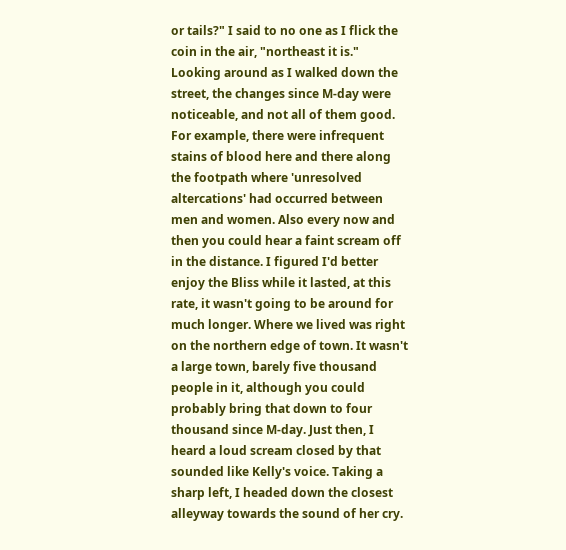or tails?" I said to no one as I flick the coin in the air, "northeast it is." Looking around as I walked down the street, the changes since M-day were noticeable, and not all of them good. For example, there were infrequent stains of blood here and there along the footpath where 'unresolved altercations' had occurred between men and women. Also every now and then you could hear a faint scream off in the distance. I figured I'd better enjoy the Bliss while it lasted, at this rate, it wasn't going to be around for much longer. Where we lived was right on the northern edge of town. It wasn't a large town, barely five thousand people in it, although you could probably bring that down to four thousand since M-day. Just then, I heard a loud scream closed by that sounded like Kelly's voice. Taking a sharp left, I headed down the closest alleyway towards the sound of her cry.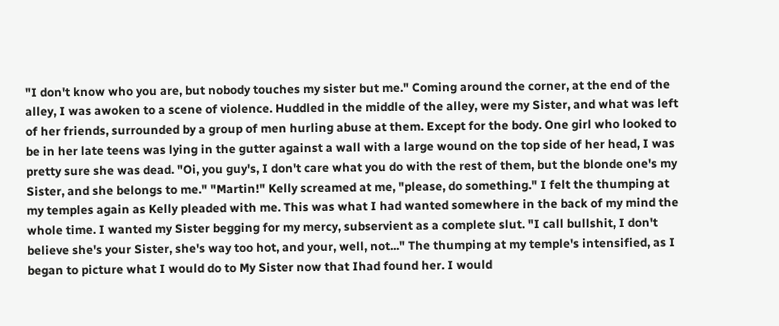"I don't know who you are, but nobody touches my sister but me." Coming around the corner, at the end of the alley, I was awoken to a scene of violence. Huddled in the middle of the alley, were my Sister, and what was left of her friends, surrounded by a group of men hurling abuse at them. Except for the body. One girl who looked to be in her late teens was lying in the gutter against a wall with a large wound on the top side of her head, I was pretty sure she was dead. "Oi, you guy's, I don't care what you do with the rest of them, but the blonde one's my Sister, and she belongs to me." "Martin!" Kelly screamed at me, "please, do something." I felt the thumping at my temples again as Kelly pleaded with me. This was what I had wanted somewhere in the back of my mind the whole time. I wanted my Sister begging for my mercy, subservient as a complete slut. "I call bullshit, I don't believe she's your Sister, she's way too hot, and your, well, not..." The thumping at my temple's intensified, as I began to picture what I would do to My Sister now that Ihad found her. I would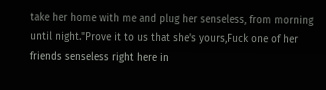take her home with me and plug her senseless, from morning until night."Prove it to us that she's yours,Fuck one of her friends senseless right here in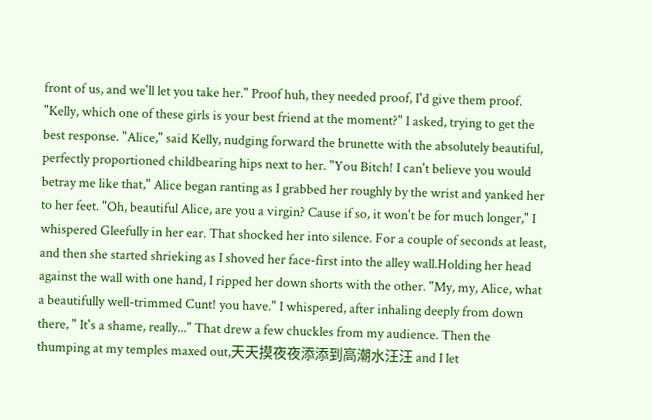front of us, and we'll let you take her." Proof huh, they needed proof, I'd give them proof. "Kelly, which one of these girls is your best friend at the moment?" I asked, trying to get the best response. "Alice," said Kelly, nudging forward the brunette with the absolutely beautiful, perfectly proportioned childbearing hips next to her. "You Bitch! I can't believe you would betray me like that," Alice began ranting as I grabbed her roughly by the wrist and yanked her to her feet. "Oh, beautiful Alice, are you a virgin? Cause if so, it won't be for much longer," I whispered Gleefully in her ear. That shocked her into silence. For a couple of seconds at least, and then she started shrieking as I shoved her face-first into the alley wall.Holding her head against the wall with one hand, I ripped her down shorts with the other. "My, my, Alice, what a beautifully well-trimmed Cunt! you have." I whispered, after inhaling deeply from down there, " It's a shame, really..." That drew a few chuckles from my audience. Then the thumping at my temples maxed out,天天摸夜夜添添到高潮水汪汪 and I let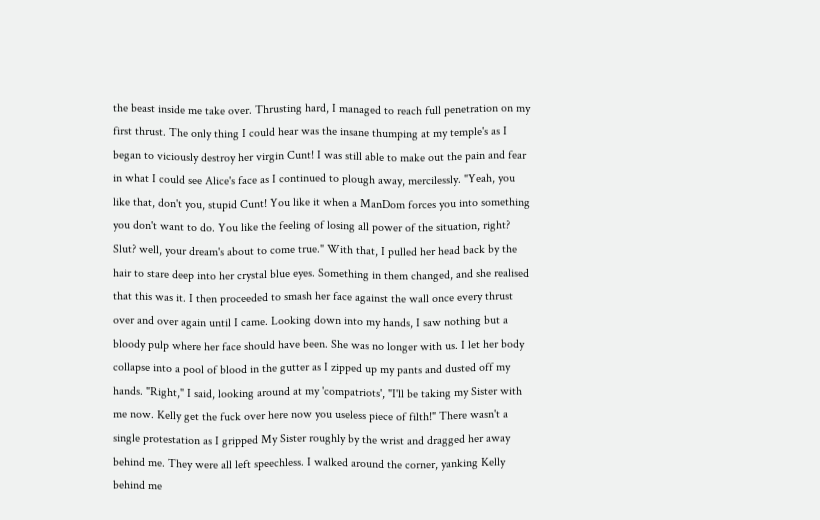the beast inside me take over. Thrusting hard, I managed to reach full penetration on my first thrust. The only thing I could hear was the insane thumping at my temple's as I began to viciously destroy her virgin Cunt! I was still able to make out the pain and fear in what I could see Alice's face as I continued to plough away, mercilessly. "Yeah, you like that, don't you, stupid Cunt! You like it when a ManDom forces you into something you don't want to do. You like the feeling of losing all power of the situation, right? Slut? well, your dream's about to come true." With that, I pulled her head back by the hair to stare deep into her crystal blue eyes. Something in them changed, and she realised that this was it. I then proceeded to smash her face against the wall once every thrust over and over again until I came. Looking down into my hands, I saw nothing but a bloody pulp where her face should have been. She was no longer with us. I let her body collapse into a pool of blood in the gutter as I zipped up my pants and dusted off my hands. "Right," I said, looking around at my 'compatriots', "I'll be taking my Sister with me now. Kelly get the fuck over here now you useless piece of filth!" There wasn't a single protestation as I gripped My Sister roughly by the wrist and dragged her away behind me. They were all left speechless. I walked around the corner, yanking Kelly behind me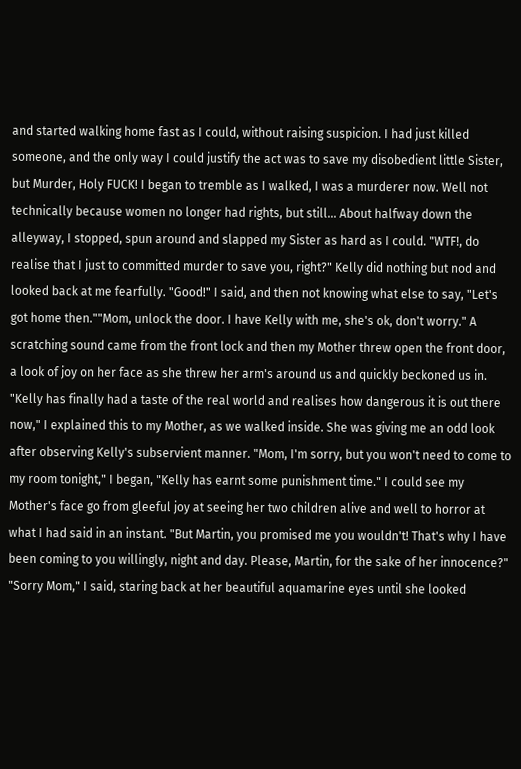and started walking home fast as I could, without raising suspicion. I had just killed someone, and the only way I could justify the act was to save my disobedient little Sister, but Murder, Holy FUCK! I began to tremble as I walked, I was a murderer now. Well not technically because women no longer had rights, but still... About halfway down the alleyway, I stopped, spun around and slapped my Sister as hard as I could. "WTF!, do realise that I just to committed murder to save you, right?" Kelly did nothing but nod and looked back at me fearfully. "Good!" I said, and then not knowing what else to say, "Let's got home then.""Mom, unlock the door. I have Kelly with me, she's ok, don't worry." A scratching sound came from the front lock and then my Mother threw open the front door, a look of joy on her face as she threw her arm's around us and quickly beckoned us in. "Kelly has finally had a taste of the real world and realises how dangerous it is out there now," I explained this to my Mother, as we walked inside. She was giving me an odd look after observing Kelly's subservient manner. "Mom, I'm sorry, but you won't need to come to my room tonight," I began, "Kelly has earnt some punishment time." I could see my Mother's face go from gleeful joy at seeing her two children alive and well to horror at what I had said in an instant. "But Martin, you promised me you wouldn't! That's why I have been coming to you willingly, night and day. Please, Martin, for the sake of her innocence?" "Sorry Mom," I said, staring back at her beautiful aquamarine eyes until she looked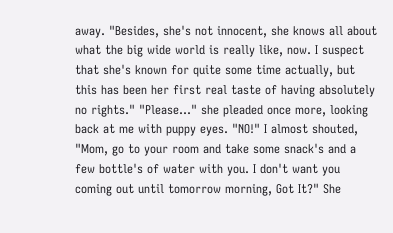away. "Besides, she's not innocent, she knows all about what the big wide world is really like, now. I suspect that she's known for quite some time actually, but this has been her first real taste of having absolutely no rights." "Please..." she pleaded once more, looking back at me with puppy eyes. "NO!" I almost shouted, "Mom, go to your room and take some snack's and a few bottle's of water with you. I don't want you coming out until tomorrow morning, Got It?" She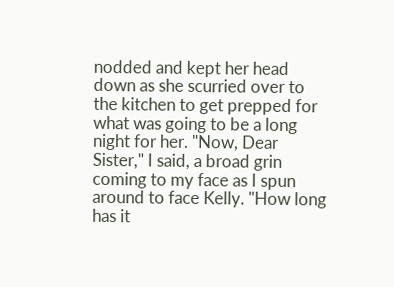nodded and kept her head down as she scurried over to the kitchen to get prepped for what was going to be a long night for her. "Now, Dear Sister," I said, a broad grin coming to my face as I spun around to face Kelly. "How long has it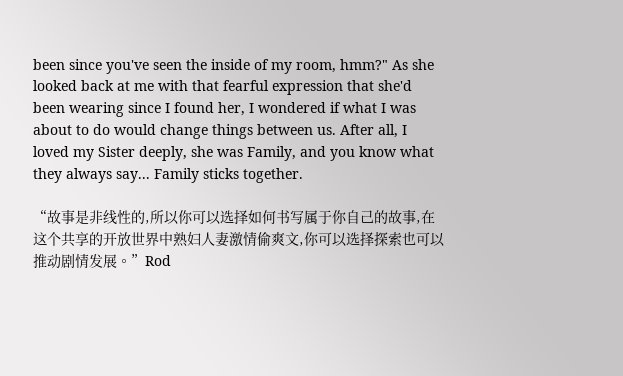been since you've seen the inside of my room, hmm?" As she looked back at me with that fearful expression that she'd been wearing since I found her, I wondered if what I was about to do would change things between us. After all, I loved my Sister deeply, she was Family, and you know what they always say... Family sticks together.

“故事是非线性的,所以你可以选择如何书写属于你自己的故事,在这个共享的开放世界中熟妇人妻激情偷爽文,你可以选择探索也可以推动剧情发展。”Rod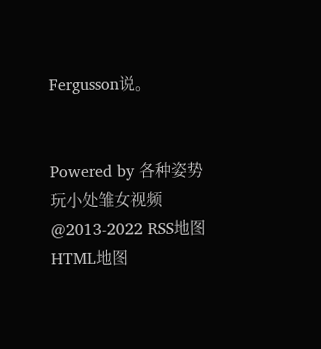Fergusson说。


Powered by 各种姿势玩小处雏女视频 @2013-2022 RSS地图 HTML地图